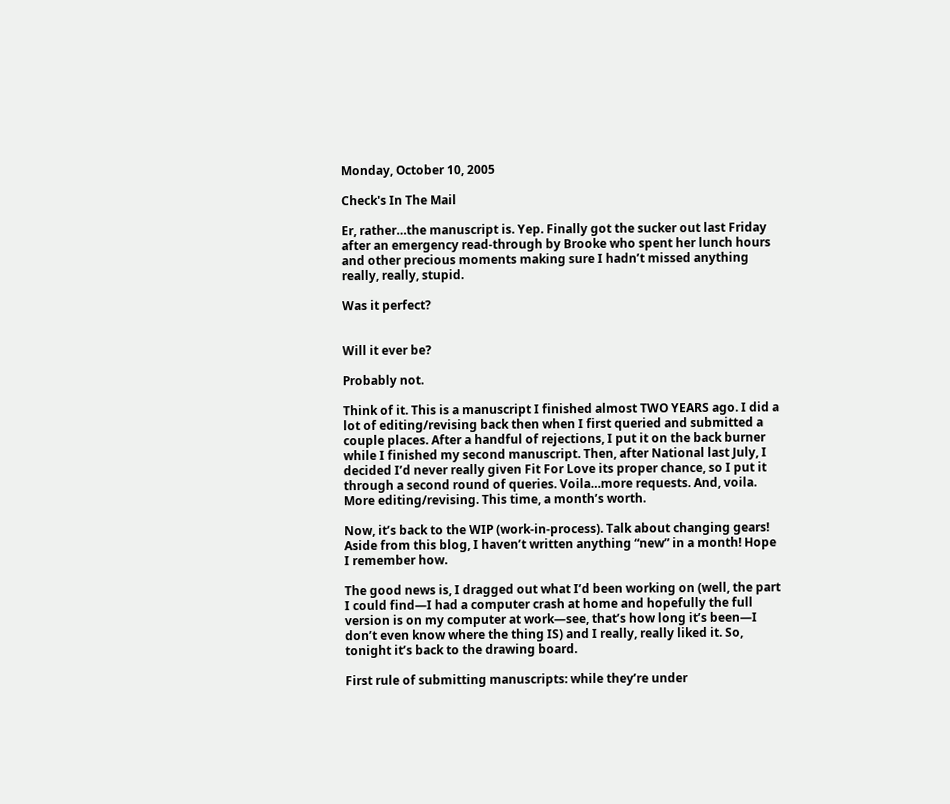Monday, October 10, 2005

Check's In The Mail

Er, rather…the manuscript is. Yep. Finally got the sucker out last Friday after an emergency read-through by Brooke who spent her lunch hours and other precious moments making sure I hadn’t missed anything really, really, stupid.

Was it perfect?


Will it ever be?

Probably not.

Think of it. This is a manuscript I finished almost TWO YEARS ago. I did a lot of editing/revising back then when I first queried and submitted a couple places. After a handful of rejections, I put it on the back burner while I finished my second manuscript. Then, after National last July, I decided I’d never really given Fit For Love its proper chance, so I put it through a second round of queries. Voila…more requests. And, voila. More editing/revising. This time, a month’s worth.

Now, it’s back to the WIP (work-in-process). Talk about changing gears! Aside from this blog, I haven’t written anything “new” in a month! Hope I remember how.

The good news is, I dragged out what I’d been working on (well, the part I could find—I had a computer crash at home and hopefully the full version is on my computer at work—see, that’s how long it’s been—I don’t even know where the thing IS) and I really, really liked it. So, tonight it’s back to the drawing board.

First rule of submitting manuscripts: while they’re under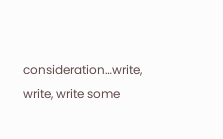consideration…write, write, write some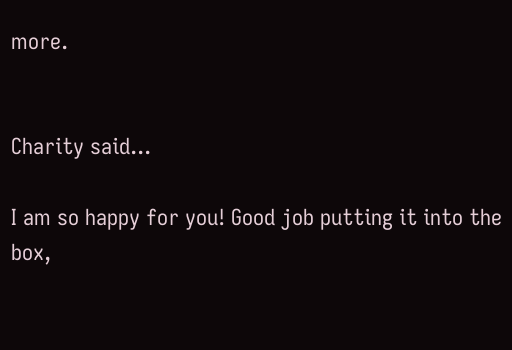more.


Charity said...

I am so happy for you! Good job putting it into the box,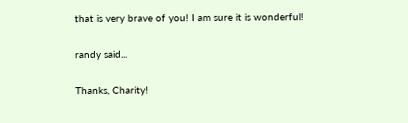that is very brave of you! I am sure it is wonderful!

randy said...

Thanks, Charity!